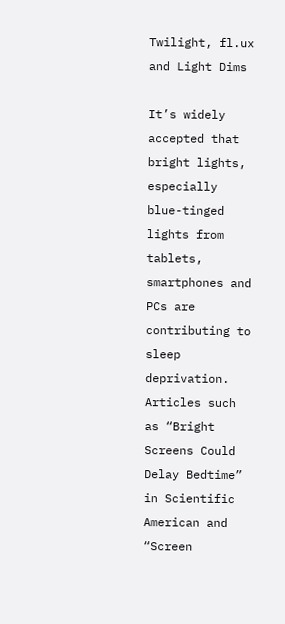Twilight, fl.ux and Light Dims

It’s widely accepted that bright lights, especially blue-tinged lights from tablets, smartphones and PCs are contributing to sleep deprivation. Articles such as “Bright Screens Could Delay Bedtime” in Scientific American and “Screen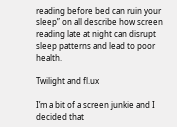reading before bed can ruin your sleep” on all describe how screen reading late at night can disrupt sleep patterns and lead to poor health.

Twilight and fl.ux

I’m a bit of a screen junkie and I decided that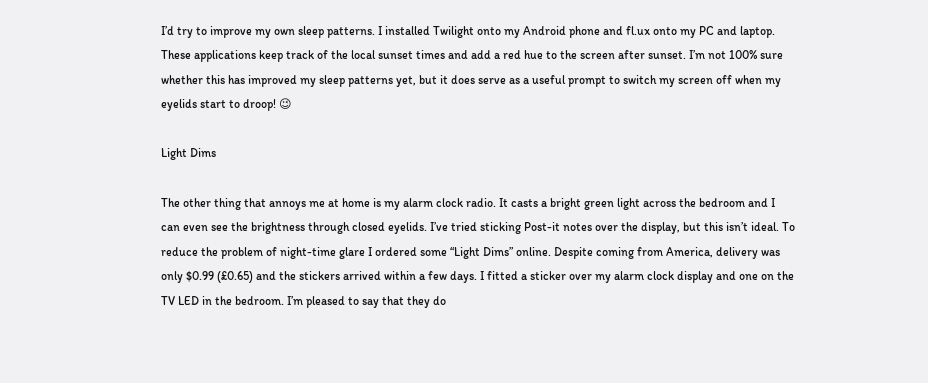I’d try to improve my own sleep patterns. I installed Twilight onto my Android phone and fl.ux onto my PC and laptop. These applications keep track of the local sunset times and add a red hue to the screen after sunset. I’m not 100% sure whether this has improved my sleep patterns yet, but it does serve as a useful prompt to switch my screen off when my eyelids start to droop! 😉

Light Dims

The other thing that annoys me at home is my alarm clock radio. It casts a bright green light across the bedroom and I can even see the brightness through closed eyelids. I’ve tried sticking Post-it notes over the display, but this isn’t ideal. To reduce the problem of night-time glare I ordered some “Light Dims” online. Despite coming from America, delivery was only $0.99 (£0.65) and the stickers arrived within a few days. I fitted a sticker over my alarm clock display and one on the TV LED in the bedroom. I’m pleased to say that they do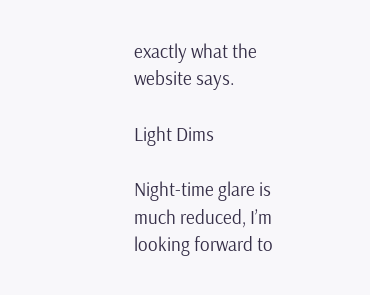exactly what the website says.

Light Dims

Night-time glare is much reduced, I’m looking forward to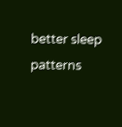better sleep patterns